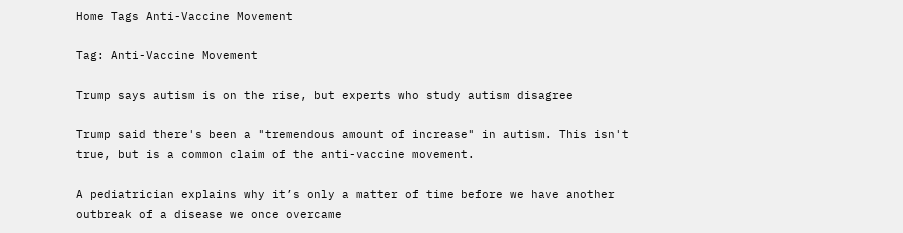Home Tags Anti-Vaccine Movement

Tag: Anti-Vaccine Movement

Trump says autism is on the rise, but experts who study autism disagree

Trump said there's been a "tremendous amount of increase" in autism. This isn't true, but is a common claim of the anti-vaccine movement.

A pediatrician explains why it’s only a matter of time before we have another outbreak of a disease we once overcame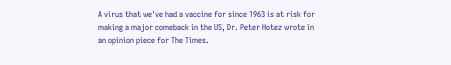A virus that we've had a vaccine for since 1963 is at risk for making a major comeback in the US, Dr. Peter Hotez wrote in an opinion piece for The Times.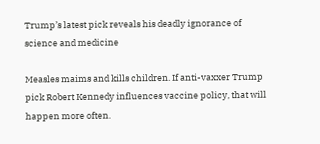Trump’s latest pick reveals his deadly ignorance of science and medicine

Measles maims and kills children. If anti-vaxxer Trump pick Robert Kennedy influences vaccine policy, that will happen more often.